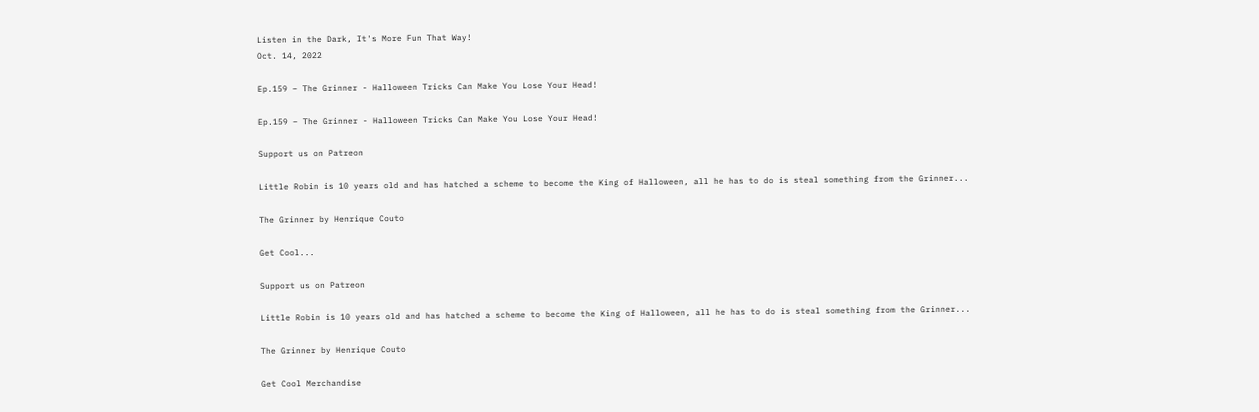Listen in the Dark, It's More Fun That Way!
Oct. 14, 2022

Ep.159 – The Grinner - Halloween Tricks Can Make You Lose Your Head!

Ep.159 – The Grinner - Halloween Tricks Can Make You Lose Your Head!

Support us on Patreon

Little Robin is 10 years old and has hatched a scheme to become the King of Halloween, all he has to do is steal something from the Grinner...

The Grinner by Henrique Couto

Get Cool...

Support us on Patreon

Little Robin is 10 years old and has hatched a scheme to become the King of Halloween, all he has to do is steal something from the Grinner...

The Grinner by Henrique Couto

Get Cool Merchandise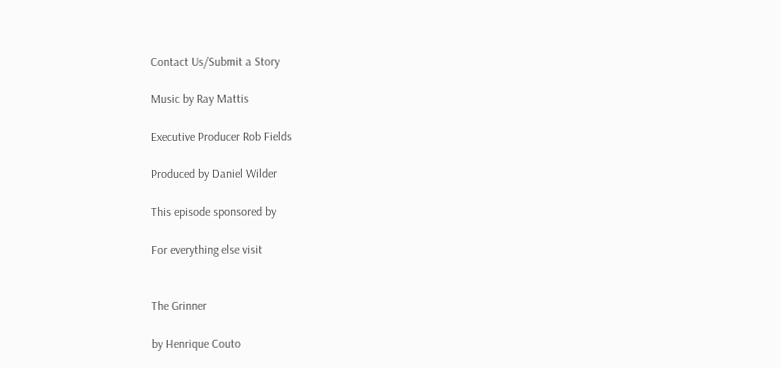Contact Us/Submit a Story

Music by Ray Mattis

Executive Producer Rob Fields

Produced by Daniel Wilder

This episode sponsored by

For everything else visit


The Grinner

by Henrique Couto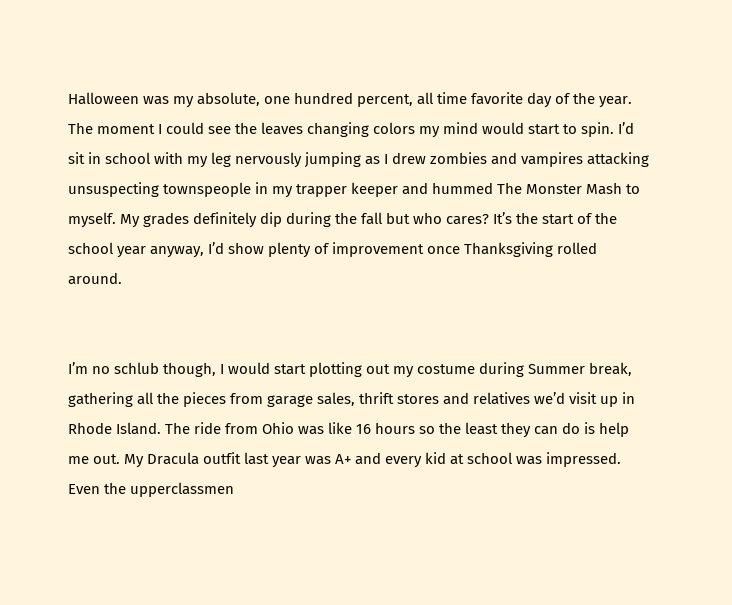Halloween was my absolute, one hundred percent, all time favorite day of the year. The moment I could see the leaves changing colors my mind would start to spin. I’d sit in school with my leg nervously jumping as I drew zombies and vampires attacking unsuspecting townspeople in my trapper keeper and hummed The Monster Mash to myself. My grades definitely dip during the fall but who cares? It’s the start of the school year anyway, I’d show plenty of improvement once Thanksgiving rolled around.


I’m no schlub though, I would start plotting out my costume during Summer break, gathering all the pieces from garage sales, thrift stores and relatives we’d visit up in Rhode Island. The ride from Ohio was like 16 hours so the least they can do is help me out. My Dracula outfit last year was A+ and every kid at school was impressed. Even the upperclassmen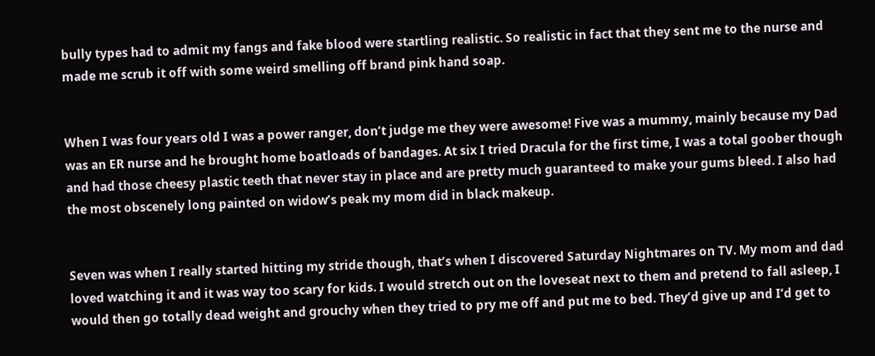bully types had to admit my fangs and fake blood were startling realistic. So realistic in fact that they sent me to the nurse and made me scrub it off with some weird smelling off brand pink hand soap.


When I was four years old I was a power ranger, don’t judge me they were awesome! Five was a mummy, mainly because my Dad was an ER nurse and he brought home boatloads of bandages. At six I tried Dracula for the first time, I was a total goober though and had those cheesy plastic teeth that never stay in place and are pretty much guaranteed to make your gums bleed. I also had the most obscenely long painted on widow’s peak my mom did in black makeup.


Seven was when I really started hitting my stride though, that’s when I discovered Saturday Nightmares on TV. My mom and dad loved watching it and it was way too scary for kids. I would stretch out on the loveseat next to them and pretend to fall asleep, I would then go totally dead weight and grouchy when they tried to pry me off and put me to bed. They’d give up and I’d get to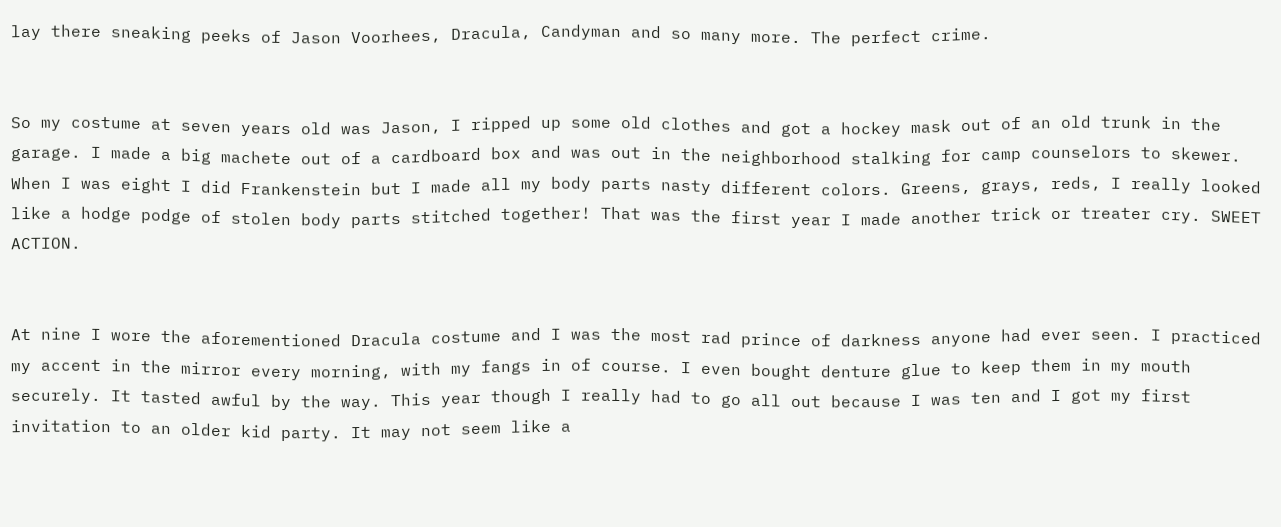lay there sneaking peeks of Jason Voorhees, Dracula, Candyman and so many more. The perfect crime.


So my costume at seven years old was Jason, I ripped up some old clothes and got a hockey mask out of an old trunk in the garage. I made a big machete out of a cardboard box and was out in the neighborhood stalking for camp counselors to skewer. When I was eight I did Frankenstein but I made all my body parts nasty different colors. Greens, grays, reds, I really looked like a hodge podge of stolen body parts stitched together! That was the first year I made another trick or treater cry. SWEET ACTION.


At nine I wore the aforementioned Dracula costume and I was the most rad prince of darkness anyone had ever seen. I practiced my accent in the mirror every morning, with my fangs in of course. I even bought denture glue to keep them in my mouth securely. It tasted awful by the way. This year though I really had to go all out because I was ten and I got my first invitation to an older kid party. It may not seem like a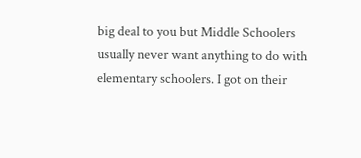big deal to you but Middle Schoolers usually never want anything to do with elementary schoolers. I got on their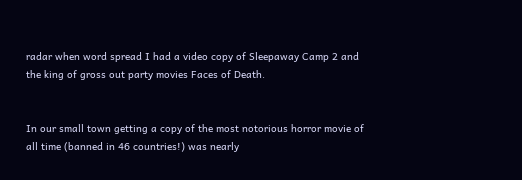radar when word spread I had a video copy of Sleepaway Camp 2 and the king of gross out party movies Faces of Death.


In our small town getting a copy of the most notorious horror movie of all time (banned in 46 countries!) was nearly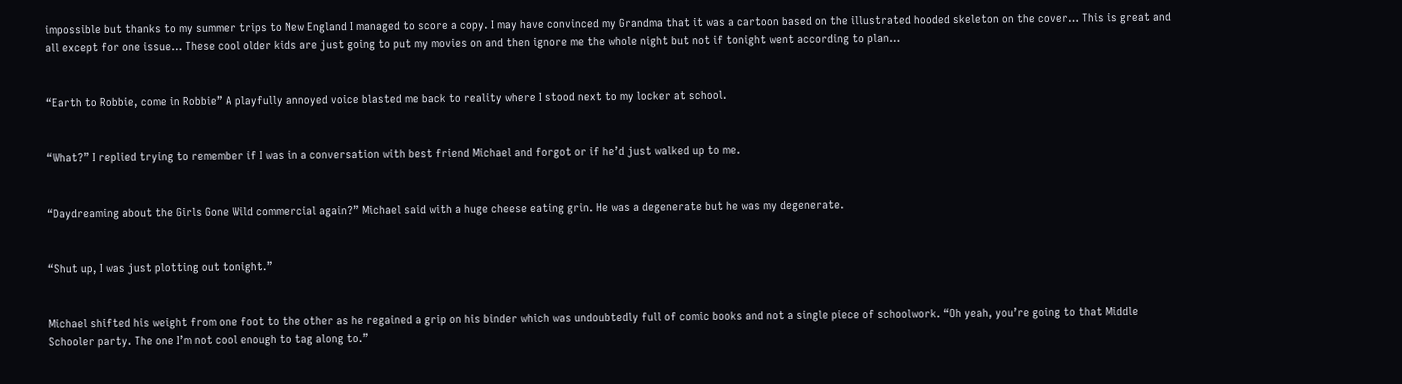impossible but thanks to my summer trips to New England I managed to score a copy. I may have convinced my Grandma that it was a cartoon based on the illustrated hooded skeleton on the cover… This is great and all except for one issue… These cool older kids are just going to put my movies on and then ignore me the whole night but not if tonight went according to plan…


“Earth to Robbie, come in Robbie” A playfully annoyed voice blasted me back to reality where I stood next to my locker at school.


“What?” I replied trying to remember if I was in a conversation with best friend Michael and forgot or if he’d just walked up to me.


“Daydreaming about the Girls Gone Wild commercial again?” Michael said with a huge cheese eating grin. He was a degenerate but he was my degenerate.


“Shut up, I was just plotting out tonight.”


Michael shifted his weight from one foot to the other as he regained a grip on his binder which was undoubtedly full of comic books and not a single piece of schoolwork. “Oh yeah, you’re going to that Middle Schooler party. The one I’m not cool enough to tag along to.”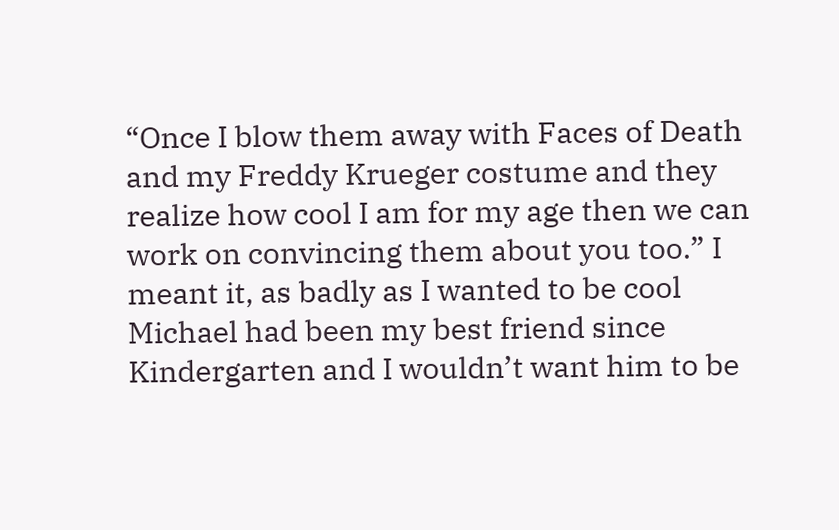“Once I blow them away with Faces of Death and my Freddy Krueger costume and they realize how cool I am for my age then we can work on convincing them about you too.” I meant it, as badly as I wanted to be cool Michael had been my best friend since Kindergarten and I wouldn’t want him to be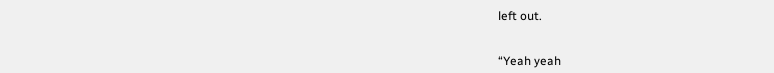left out.


“Yeah yeah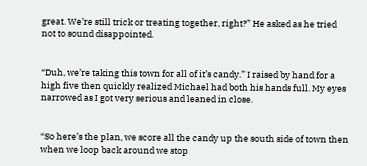great. We’re still trick or treating together, right?” He asked as he tried not to sound disappointed.


“Duh, we’re taking this town for all of it’s candy.” I raised by hand for a high five then quickly realized Michael had both his hands full. My eyes narrowed as I got very serious and leaned in close.


“So here’s the plan, we score all the candy up the south side of town then when we loop back around we stop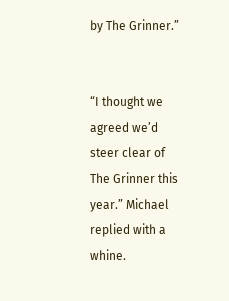by The Grinner.”


“I thought we agreed we’d steer clear of The Grinner this year.” Michael replied with a whine.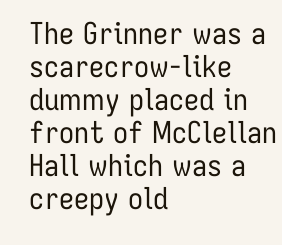The Grinner was a scarecrow-like dummy placed in front of McClellan Hall which was a creepy old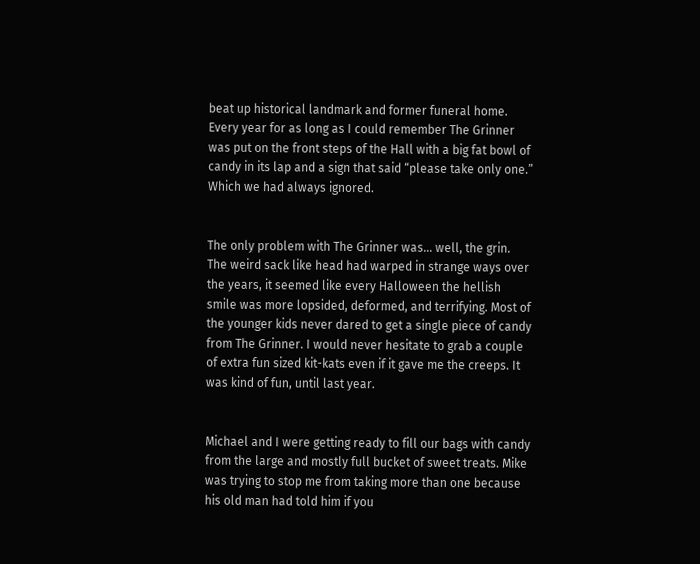beat up historical landmark and former funeral home. Every year for as long as I could remember The Grinner was put on the front steps of the Hall with a big fat bowl of candy in its lap and a sign that said “please take only one.” Which we had always ignored.


The only problem with The Grinner was… well, the grin. The weird sack like head had warped in strange ways over the years, it seemed like every Halloween the hellish smile was more lopsided, deformed, and terrifying. Most of the younger kids never dared to get a single piece of candy from The Grinner. I would never hesitate to grab a couple of extra fun sized kit-kats even if it gave me the creeps. It was kind of fun, until last year.


Michael and I were getting ready to fill our bags with candy from the large and mostly full bucket of sweet treats. Mike was trying to stop me from taking more than one because his old man had told him if you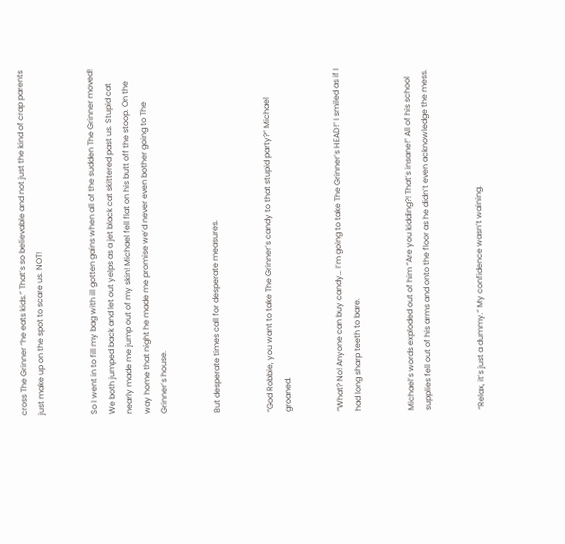cross The Grinner “he eats kids.” That’s so believable and not just the kind of crap parents just make up on the spot to scare us. NOT!


So I went in to fill my bag with ill gotten gains when all of the sudden The Grinner moved! We both jumped back and let out yelps as a jet black cat skittered past us. Stupid cat nearly made me jump out of my skin! Michael fell flat on his butt off the stoop. On the way home that night he made me promise we’d never even bother going to The Grinner’s house.


But desperate times call for desperate measures.


“God Robbie, you want to take The Grinner’s candy to that stupid party?” Michael groaned.


“What? No! Anyone can buy candy… I’m going to take The Grinner’s HEAD!” I smiled as if I had long sharp teeth to bare.


Michael’s words exploded out of him “Are you kidding?! That’s insane!” All of his school supplies fell out of his arms and onto the floor as he didn’t even acknowledge the mess.


“Relax, it’s just a dummy.” My confidence wasn’t waining.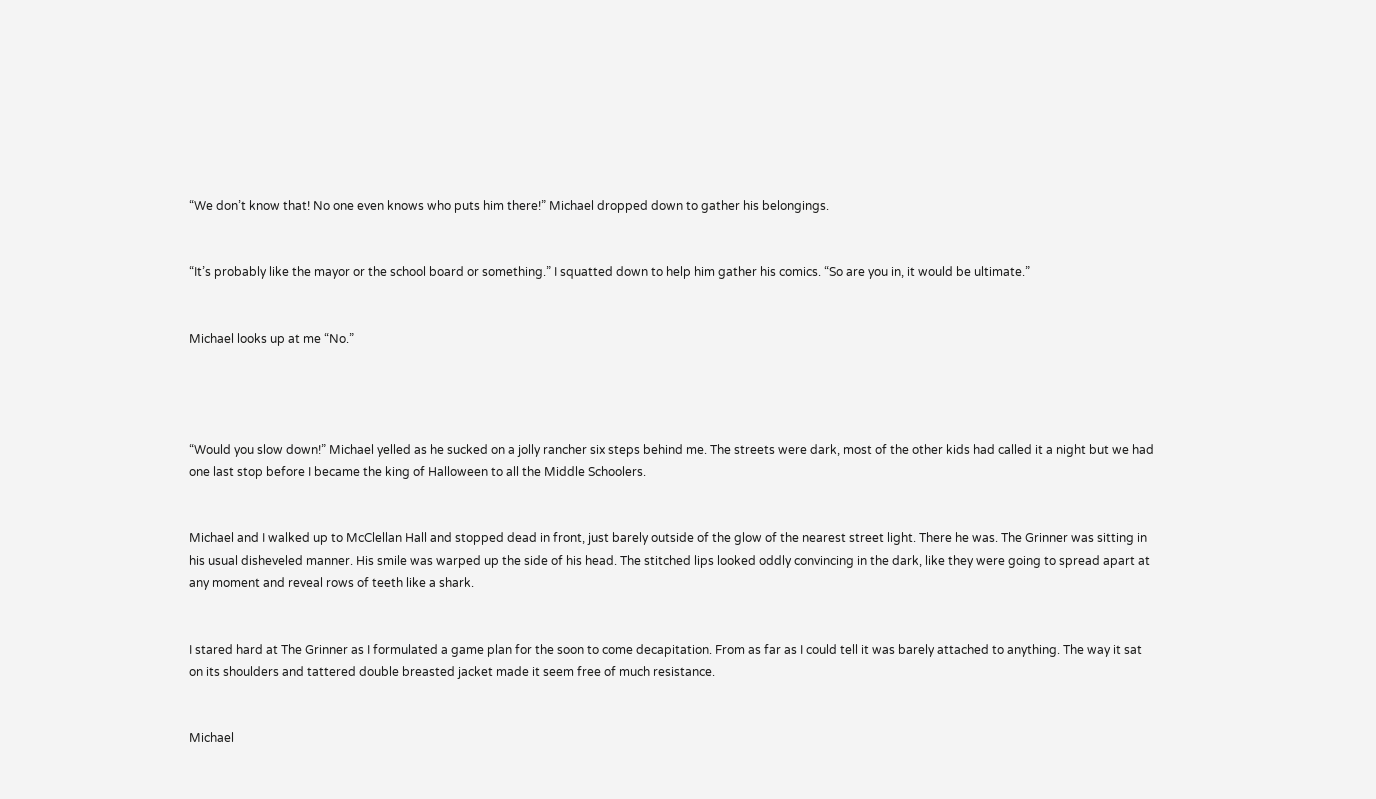“We don’t know that! No one even knows who puts him there!” Michael dropped down to gather his belongings.


“It’s probably like the mayor or the school board or something.” I squatted down to help him gather his comics. “So are you in, it would be ultimate.”


Michael looks up at me “No.”




“Would you slow down!” Michael yelled as he sucked on a jolly rancher six steps behind me. The streets were dark, most of the other kids had called it a night but we had one last stop before I became the king of Halloween to all the Middle Schoolers.


Michael and I walked up to McClellan Hall and stopped dead in front, just barely outside of the glow of the nearest street light. There he was. The Grinner was sitting in his usual disheveled manner. His smile was warped up the side of his head. The stitched lips looked oddly convincing in the dark, like they were going to spread apart at any moment and reveal rows of teeth like a shark.


I stared hard at The Grinner as I formulated a game plan for the soon to come decapitation. From as far as I could tell it was barely attached to anything. The way it sat on its shoulders and tattered double breasted jacket made it seem free of much resistance.


Michael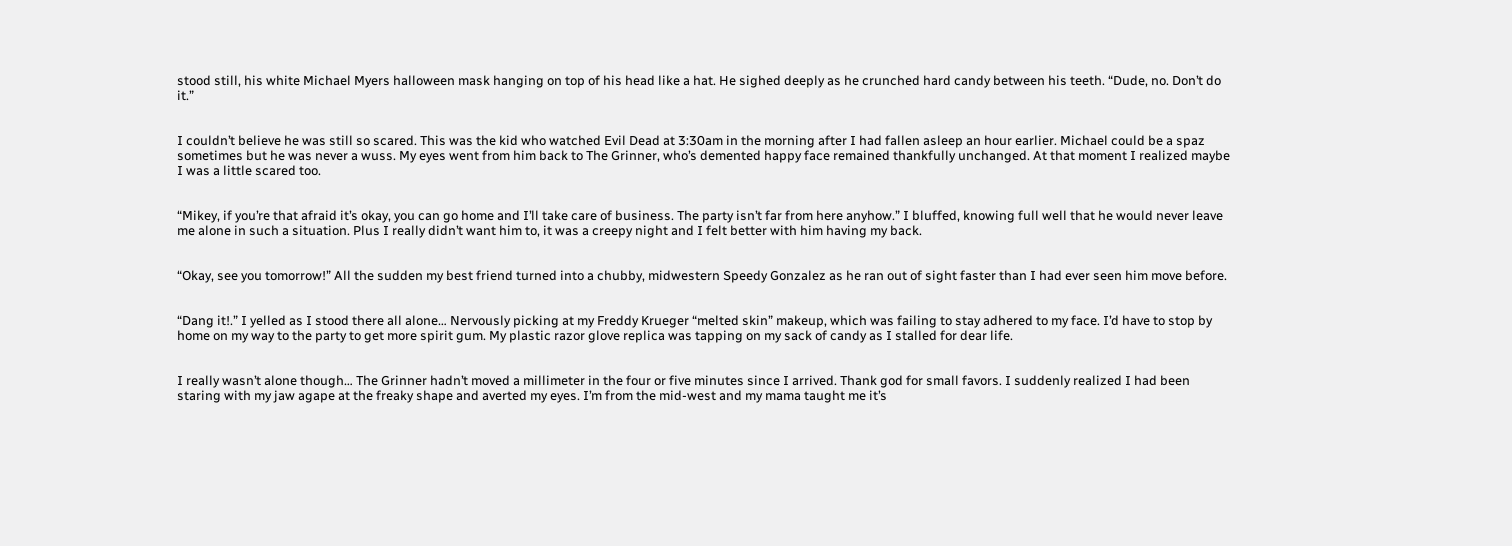stood still, his white Michael Myers halloween mask hanging on top of his head like a hat. He sighed deeply as he crunched hard candy between his teeth. “Dude, no. Don’t do it.”


I couldn’t believe he was still so scared. This was the kid who watched Evil Dead at 3:30am in the morning after I had fallen asleep an hour earlier. Michael could be a spaz sometimes but he was never a wuss. My eyes went from him back to The Grinner, who’s demented happy face remained thankfully unchanged. At that moment I realized maybe I was a little scared too.


“Mikey, if you’re that afraid it’s okay, you can go home and I’ll take care of business. The party isn’t far from here anyhow.” I bluffed, knowing full well that he would never leave me alone in such a situation. Plus I really didn’t want him to, it was a creepy night and I felt better with him having my back.


“Okay, see you tomorrow!” All the sudden my best friend turned into a chubby, midwestern Speedy Gonzalez as he ran out of sight faster than I had ever seen him move before.


“Dang it!.” I yelled as I stood there all alone… Nervously picking at my Freddy Krueger “melted skin” makeup, which was failing to stay adhered to my face. I’d have to stop by home on my way to the party to get more spirit gum. My plastic razor glove replica was tapping on my sack of candy as I stalled for dear life.


I really wasn’t alone though… The Grinner hadn’t moved a millimeter in the four or five minutes since I arrived. Thank god for small favors. I suddenly realized I had been staring with my jaw agape at the freaky shape and averted my eyes. I’m from the mid-west and my mama taught me it’s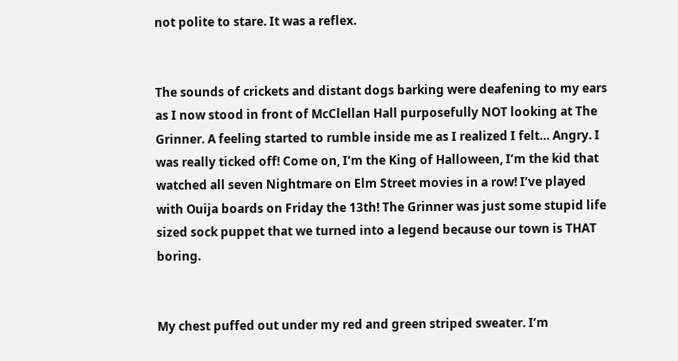not polite to stare. It was a reflex.


The sounds of crickets and distant dogs barking were deafening to my ears as I now stood in front of McClellan Hall purposefully NOT looking at The Grinner. A feeling started to rumble inside me as I realized I felt… Angry. I was really ticked off! Come on, I’m the King of Halloween, I’m the kid that watched all seven Nightmare on Elm Street movies in a row! I’ve played with Ouija boards on Friday the 13th! The Grinner was just some stupid life sized sock puppet that we turned into a legend because our town is THAT boring.


My chest puffed out under my red and green striped sweater. I’m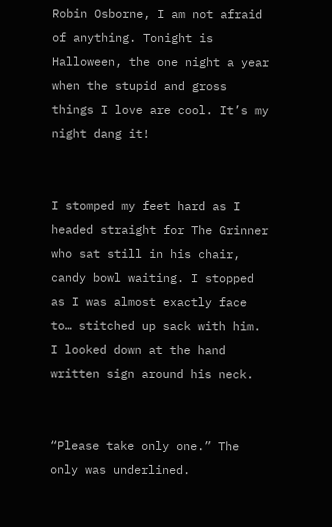Robin Osborne, I am not afraid of anything. Tonight is Halloween, the one night a year when the stupid and gross things I love are cool. It’s my night dang it!


I stomped my feet hard as I headed straight for The Grinner who sat still in his chair, candy bowl waiting. I stopped as I was almost exactly face to… stitched up sack with him. I looked down at the hand written sign around his neck.


“Please take only one.” The only was underlined.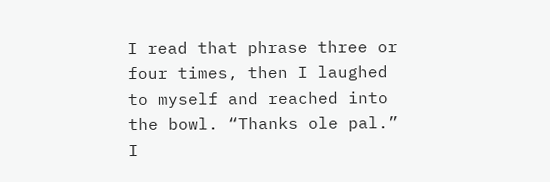I read that phrase three or four times, then I laughed to myself and reached into the bowl. “Thanks ole pal.” I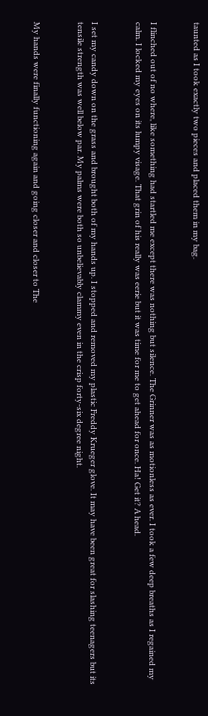taunted as I took exactly two pieces and placed them in my bag.


I flinched out of no where, like something had startled me except there was nothing but silence. The Grinner was as motionless as ever. I took a few deep breaths as I regained my calm. I locked my eyes on its lumpy visage. That grin of his really was eerie but it was time for me to get ahead for once. Ha! Get it? A head.


I set my candy down on the grass and brought both of my hands up. I stopped and removed my plastic Freddy Krueger glove. It may have been great for slashing teenagers but its tensile strength was well below par. My palms were both so unbelievably clammy even in the crisp forty-six degree night.


My hands were finally functioning again and going closer and closer to The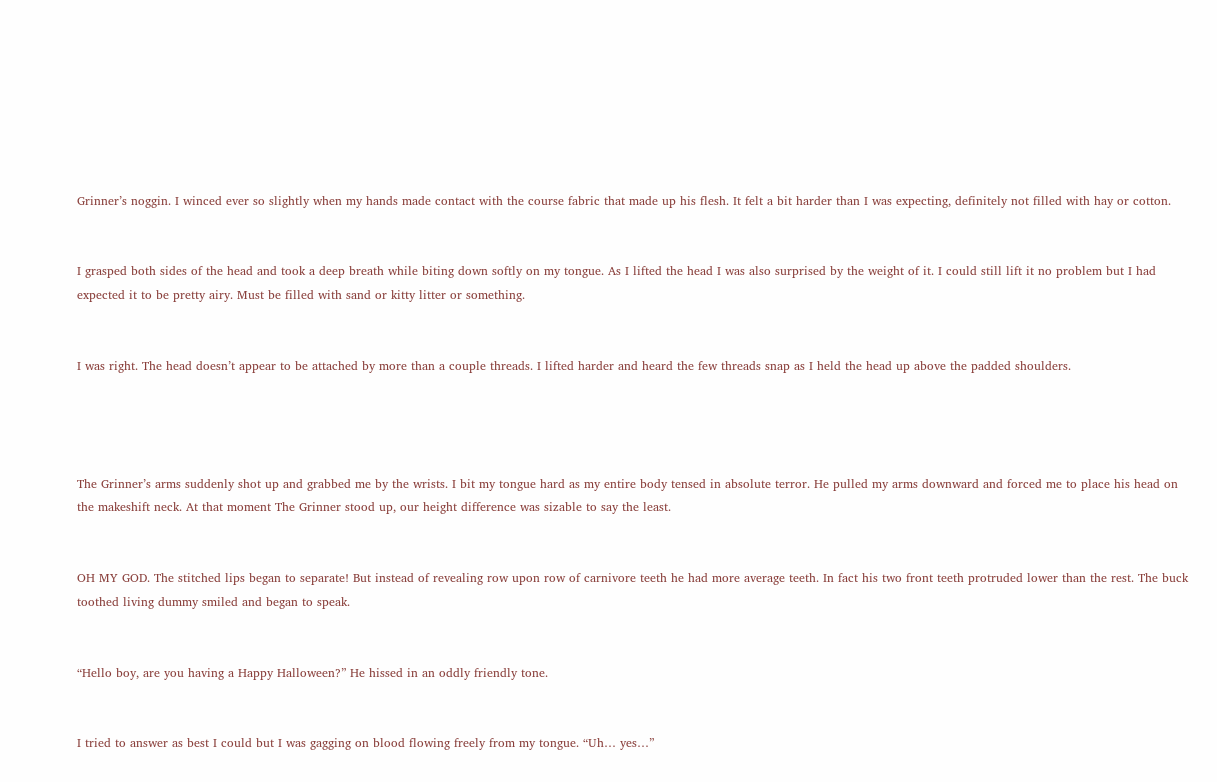Grinner’s noggin. I winced ever so slightly when my hands made contact with the course fabric that made up his flesh. It felt a bit harder than I was expecting, definitely not filled with hay or cotton.


I grasped both sides of the head and took a deep breath while biting down softly on my tongue. As I lifted the head I was also surprised by the weight of it. I could still lift it no problem but I had expected it to be pretty airy. Must be filled with sand or kitty litter or something.


I was right. The head doesn’t appear to be attached by more than a couple threads. I lifted harder and heard the few threads snap as I held the head up above the padded shoulders.




The Grinner’s arms suddenly shot up and grabbed me by the wrists. I bit my tongue hard as my entire body tensed in absolute terror. He pulled my arms downward and forced me to place his head on the makeshift neck. At that moment The Grinner stood up, our height difference was sizable to say the least.


OH MY GOD. The stitched lips began to separate! But instead of revealing row upon row of carnivore teeth he had more average teeth. In fact his two front teeth protruded lower than the rest. The buck toothed living dummy smiled and began to speak.


“Hello boy, are you having a Happy Halloween?” He hissed in an oddly friendly tone.


I tried to answer as best I could but I was gagging on blood flowing freely from my tongue. “Uh… yes…”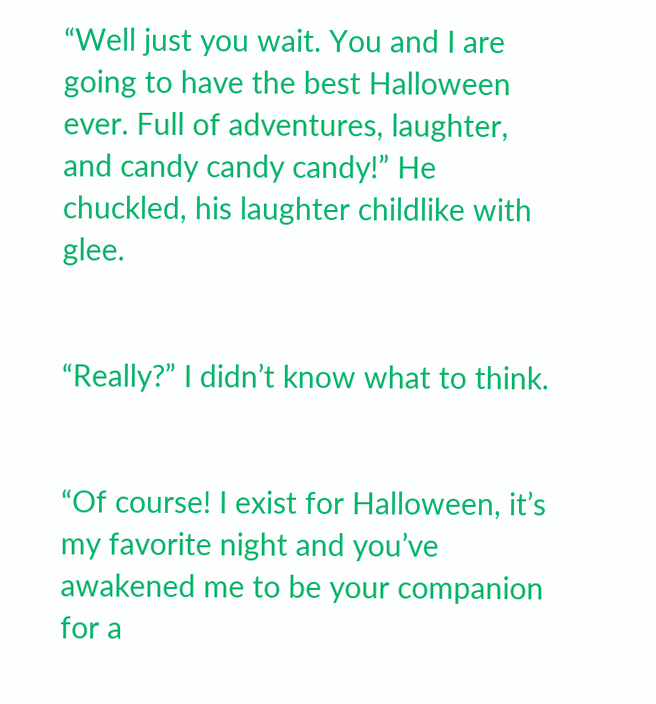“Well just you wait. You and I are going to have the best Halloween ever. Full of adventures, laughter, and candy candy candy!” He chuckled, his laughter childlike with glee.


“Really?” I didn’t know what to think.


“Of course! I exist for Halloween, it’s my favorite night and you’ve awakened me to be your companion for a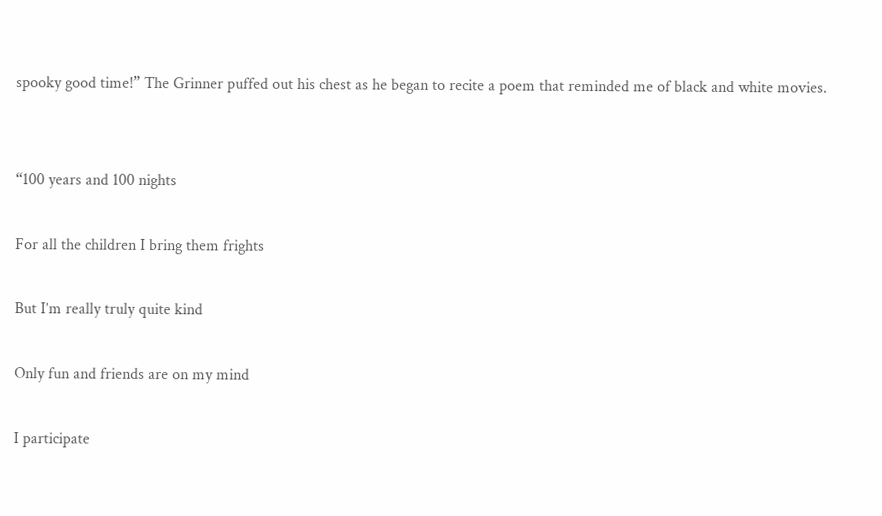spooky good time!” The Grinner puffed out his chest as he began to recite a poem that reminded me of black and white movies.


“100 years and 100 nights

For all the children I bring them frights

But I’m really truly quite kind

Only fun and friends are on my mind

I participate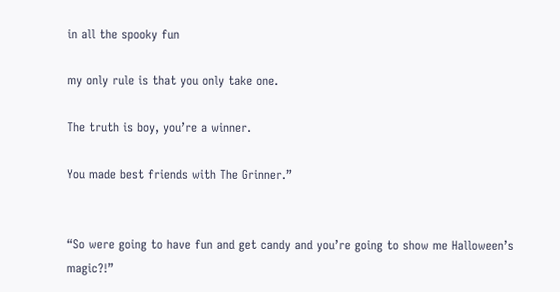in all the spooky fun

my only rule is that you only take one.

The truth is boy, you’re a winner.

You made best friends with The Grinner.”


“So were going to have fun and get candy and you’re going to show me Halloween’s magic?!”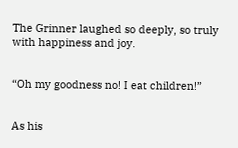The Grinner laughed so deeply, so truly with happiness and joy.


“Oh my goodness no! I eat children!”


As his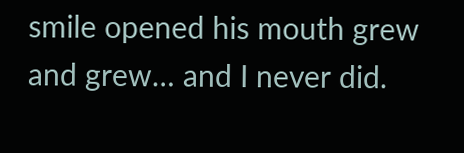smile opened his mouth grew and grew… and I never did.